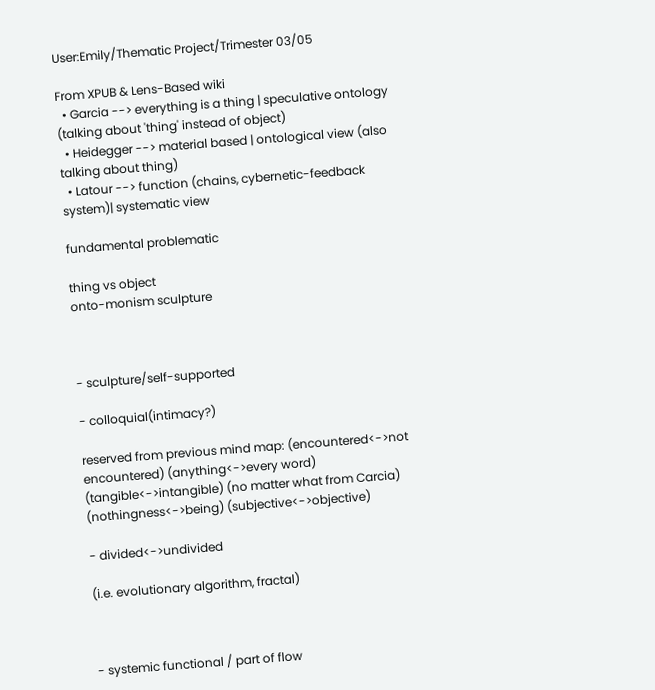User:Emily/Thematic Project/Trimester 03/05

From XPUB & Lens-Based wiki
  • Garcia --> everything is a thing | speculative ontology (talking about 'thing' instead of object)
  • Heidegger --> material based | ontological view (also talking about thing)
  • Latour --> function (chains, cybernetic-feedback system)| systematic view

fundamental problematic

thing vs object
onto-monism sculpture



- sculpture/self-supported

- colloquial(intimacy?)

reserved from previous mind map: (encountered<->not encountered) (anything<->every word) (tangible<->intangible) (no matter what from Carcia) (nothingness<->being) (subjective<->objective)

- divided<->undivided

(i.e. evolutionary algorithm, fractal)



- systemic functional / part of flow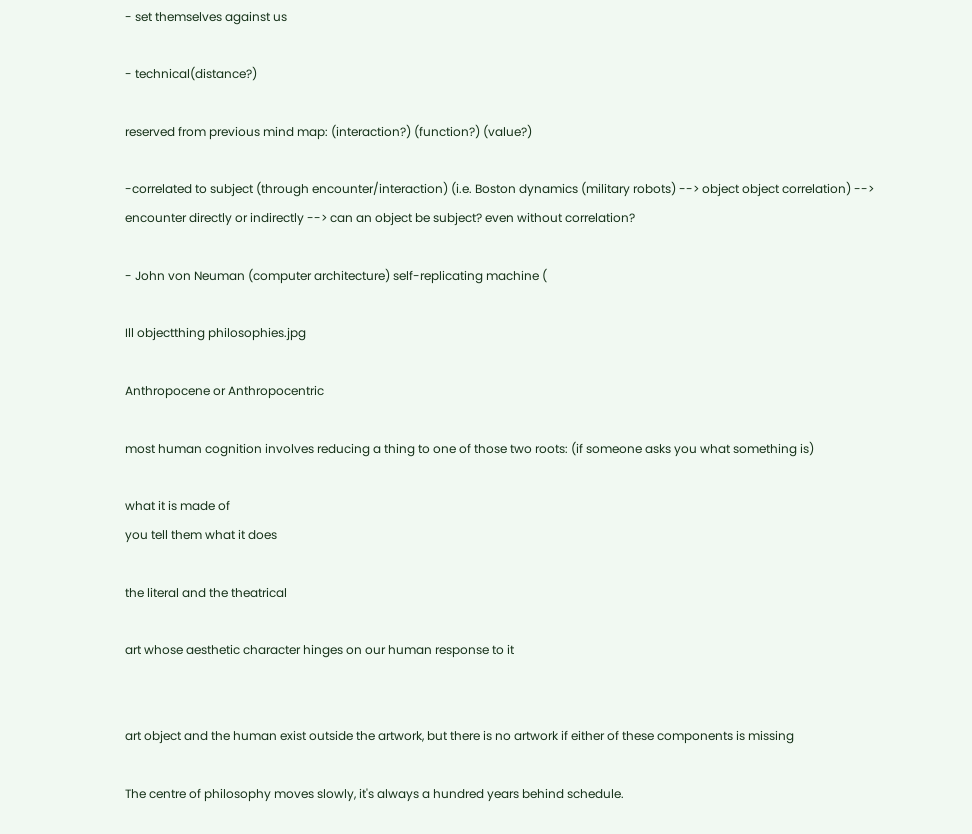- set themselves against us

- technical(distance?)

reserved from previous mind map: (interaction?) (function?) (value?)

-correlated to subject (through encounter/interaction) (i.e. Boston dynamics (military robots) --> object object correlation) --> encounter directly or indirectly --> can an object be subject? even without correlation?

- John von Neuman (computer architecture) self-replicating machine (

Ill objectthing philosophies.jpg

Anthropocene or Anthropocentric

most human cognition involves reducing a thing to one of those two roots: (if someone asks you what something is)

what it is made of
you tell them what it does

the literal and the theatrical

art whose aesthetic character hinges on our human response to it


art object and the human exist outside the artwork, but there is no artwork if either of these components is missing

The centre of philosophy moves slowly, it's always a hundred years behind schedule.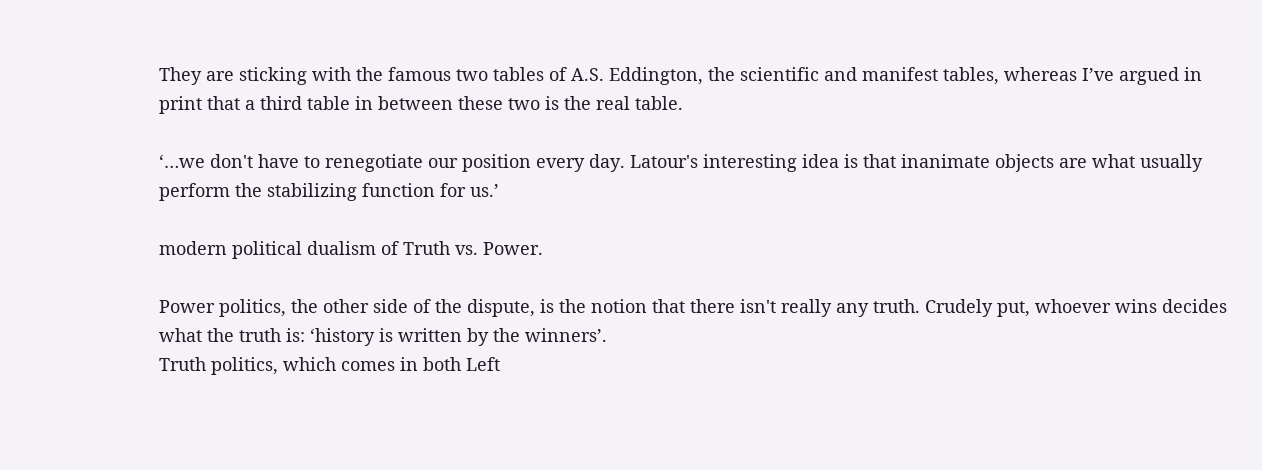They are sticking with the famous two tables of A.S. Eddington, the scientific and manifest tables, whereas I’ve argued in print that a third table in between these two is the real table.

‘…we don't have to renegotiate our position every day. Latour's interesting idea is that inanimate objects are what usually perform the stabilizing function for us.’

modern political dualism of Truth vs. Power.

Power politics, the other side of the dispute, is the notion that there isn't really any truth. Crudely put, whoever wins decides what the truth is: ‘history is written by the winners’.
Truth politics, which comes in both Left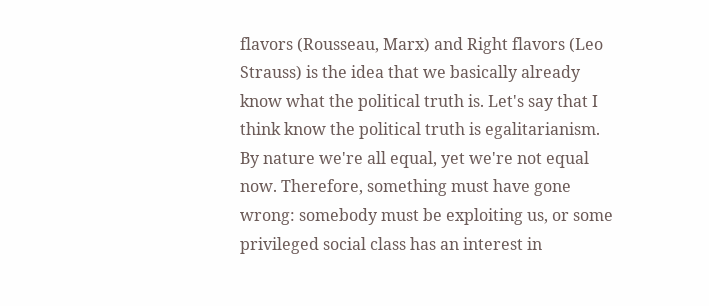flavors (Rousseau, Marx) and Right flavors (Leo Strauss) is the idea that we basically already know what the political truth is. Let's say that I think know the political truth is egalitarianism. By nature we're all equal, yet we're not equal now. Therefore, something must have gone wrong: somebody must be exploiting us, or some privileged social class has an interest in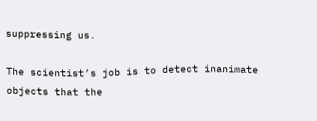suppressing us.

The scientist’s job is to detect inanimate objects that the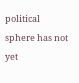political sphere has not yet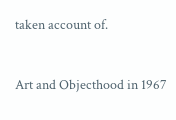taken account of.


Art and Objecthood in 1967